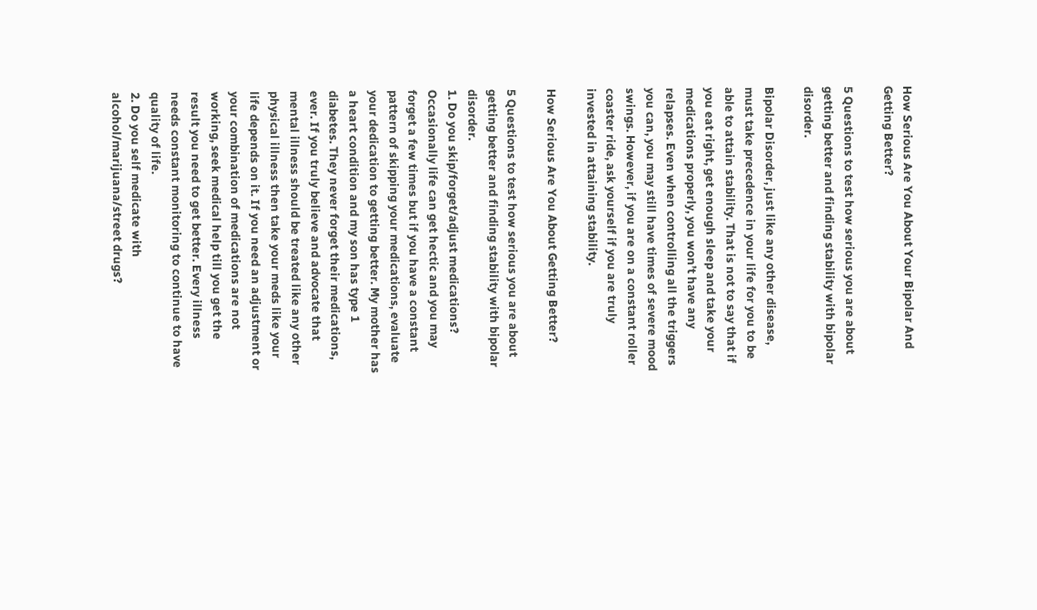How Serious Are You About Your Bipolar And Getting Better?

5 Questions to test how serious you are about getting better and finding stability with bipolar disorder.

Bipolar Disorder, just like any other disease, must take precedence in your life for you to be able to attain stability. That is not to say that if you eat right, get enough sleep and take your medications properly, you won’t have any relapses. Even when controlling all the triggers you can, you may still have times of severe mood swings. However, if you are on a constant roller coaster ride, ask yourself if you are truly invested in attaining stability.

How Serious Are You About Getting Better?

5 Questions to test how serious you are about getting better and finding stability with bipolar disorder.
1. Do you skip/forget/adjust medications?
Occasionally life can get hectic and you may forget a few times but if you have a constant pattern of skipping your medications, evaluate your dedication to getting better. My mother has a heart condition and my son has type 1 diabetes. They never forget their medications, ever. If you truly believe and advocate that mental illness should be treated like any other physical illness then take your meds like your life depends on it. If you need an adjustment or your combination of medications are not working, seek medical help till you get the result you need to get better. Every illness needs constant monitoring to continue to have quality of life.
2. Do you self medicate with alcohol/marijuana/street drugs?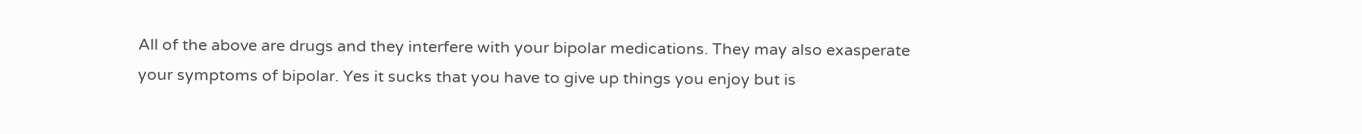All of the above are drugs and they interfere with your bipolar medications. They may also exasperate your symptoms of bipolar. Yes it sucks that you have to give up things you enjoy but is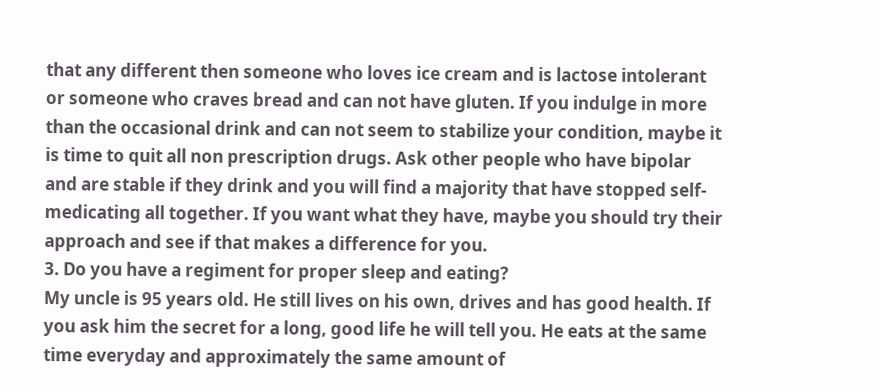that any different then someone who loves ice cream and is lactose intolerant or someone who craves bread and can not have gluten. If you indulge in more than the occasional drink and can not seem to stabilize your condition, maybe it is time to quit all non prescription drugs. Ask other people who have bipolar and are stable if they drink and you will find a majority that have stopped self-medicating all together. If you want what they have, maybe you should try their approach and see if that makes a difference for you.
3. Do you have a regiment for proper sleep and eating?
My uncle is 95 years old. He still lives on his own, drives and has good health. If you ask him the secret for a long, good life he will tell you. He eats at the same time everyday and approximately the same amount of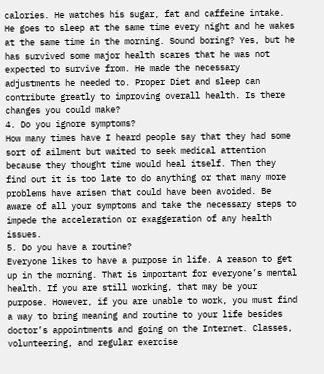calories. He watches his sugar, fat and caffeine intake. He goes to sleep at the same time every night and he wakes at the same time in the morning. Sound boring? Yes, but he has survived some major health scares that he was not expected to survive from. He made the necessary adjustments he needed to. Proper Diet and sleep can contribute greatly to improving overall health. Is there changes you could make?
4. Do you ignore symptoms?
How many times have I heard people say that they had some sort of ailment but waited to seek medical attention because they thought time would heal itself. Then they find out it is too late to do anything or that many more problems have arisen that could have been avoided. Be aware of all your symptoms and take the necessary steps to impede the acceleration or exaggeration of any health issues.
5. Do you have a routine?
Everyone likes to have a purpose in life. A reason to get up in the morning. That is important for everyone’s mental health. If you are still working, that may be your purpose. However, if you are unable to work, you must find a way to bring meaning and routine to your life besides doctor’s appointments and going on the Internet. Classes, volunteering, and regular exercise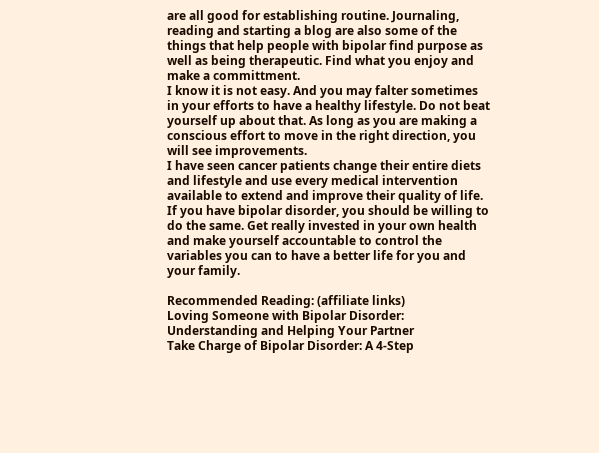are all good for establishing routine. Journaling, reading and starting a blog are also some of the things that help people with bipolar find purpose as well as being therapeutic. Find what you enjoy and make a committment.
I know it is not easy. And you may falter sometimes in your efforts to have a healthy lifestyle. Do not beat yourself up about that. As long as you are making a conscious effort to move in the right direction, you will see improvements.
I have seen cancer patients change their entire diets and lifestyle and use every medical intervention available to extend and improve their quality of life. If you have bipolar disorder, you should be willing to do the same. Get really invested in your own health and make yourself accountable to control the variables you can to have a better life for you and your family.

Recommended Reading: (affiliate links)
Loving Someone with Bipolar Disorder: Understanding and Helping Your Partner
Take Charge of Bipolar Disorder: A 4-Step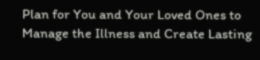Plan for You and Your Loved Ones to Manage the Illness and Create Lasting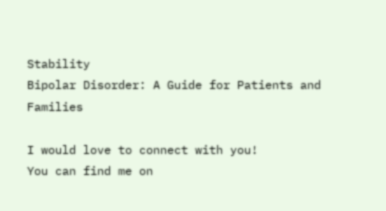Stability
Bipolar Disorder: A Guide for Patients and Families

I would love to connect with you!
You can find me on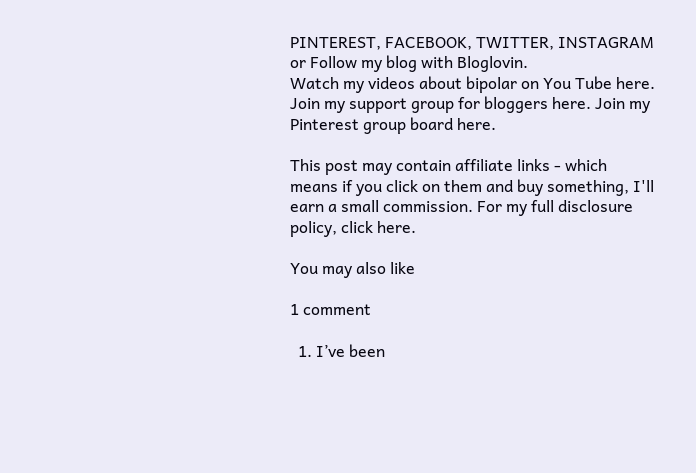PINTEREST, FACEBOOK, TWITTER, INSTAGRAM or Follow my blog with Bloglovin.
Watch my videos about bipolar on You Tube here.
Join my support group for bloggers here. Join my Pinterest group board here.

This post may contain affiliate links - which means if you click on them and buy something, I'll earn a small commission. For my full disclosure policy, click here.

You may also like

1 comment

  1. I’ve been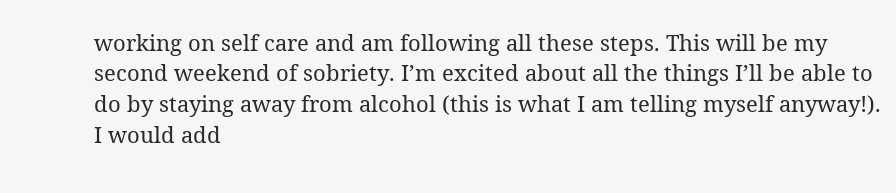working on self care and am following all these steps. This will be my second weekend of sobriety. I’m excited about all the things I’ll be able to do by staying away from alcohol (this is what I am telling myself anyway!). I would add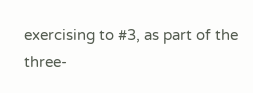exercising to #3, as part of the three-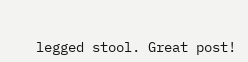legged stool. Great post!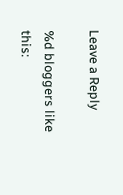Leave a Reply

%d bloggers like this: